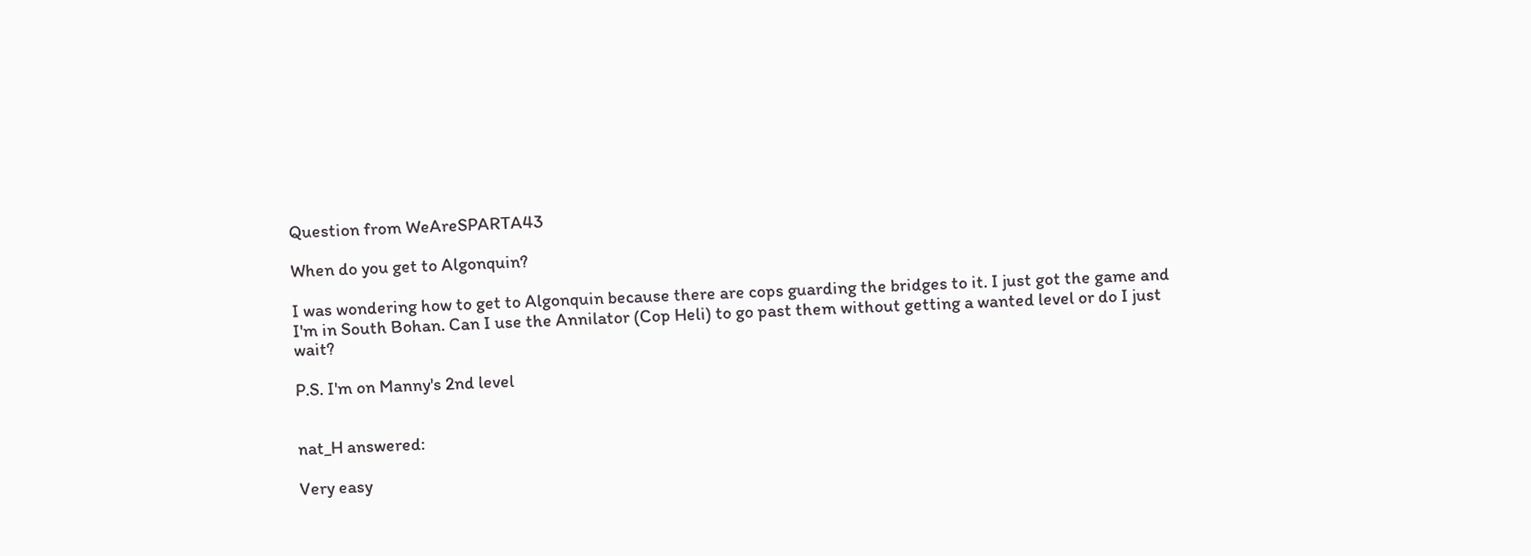Question from WeAreSPARTA43

When do you get to Algonquin?

I was wondering how to get to Algonquin because there are cops guarding the bridges to it. I just got the game and I'm in South Bohan. Can I use the Annilator (Cop Heli) to go past them without getting a wanted level or do I just wait?

P.S. I'm on Manny's 2nd level


nat_H answered:

Very easy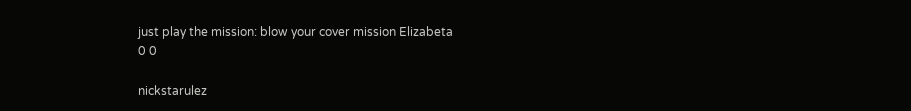just play the mission: blow your cover mission Elizabeta
0 0

nickstarulez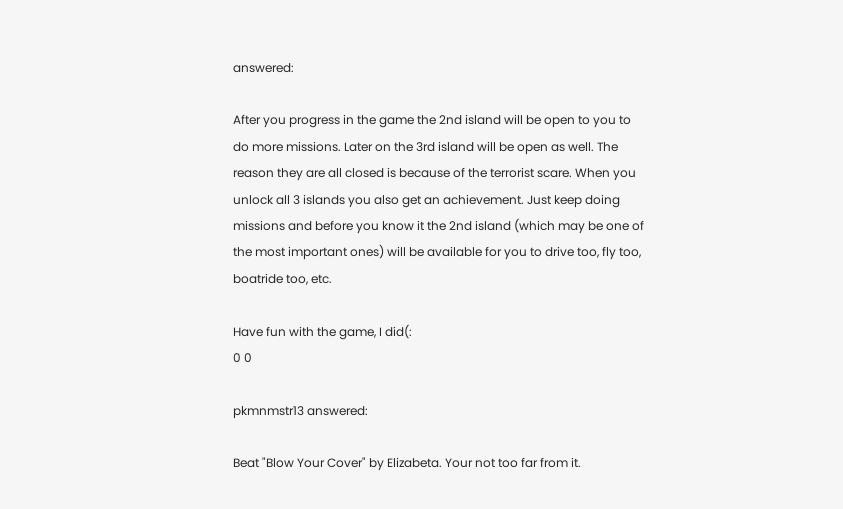answered:

After you progress in the game the 2nd island will be open to you to do more missions. Later on the 3rd island will be open as well. The reason they are all closed is because of the terrorist scare. When you unlock all 3 islands you also get an achievement. Just keep doing missions and before you know it the 2nd island (which may be one of the most important ones) will be available for you to drive too, fly too, boatride too, etc.

Have fun with the game, I did(:
0 0

pkmnmstr13 answered:

Beat "Blow Your Cover" by Elizabeta. Your not too far from it.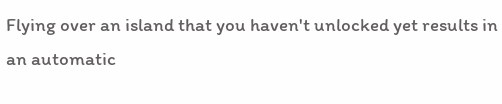Flying over an island that you haven't unlocked yet results in an automatic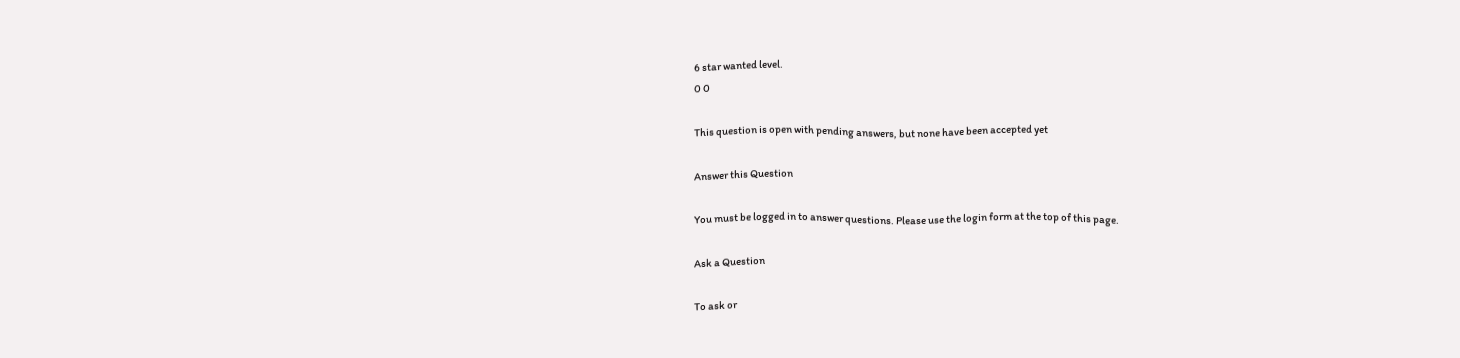6 star wanted level.
0 0

This question is open with pending answers, but none have been accepted yet

Answer this Question

You must be logged in to answer questions. Please use the login form at the top of this page.

Ask a Question

To ask or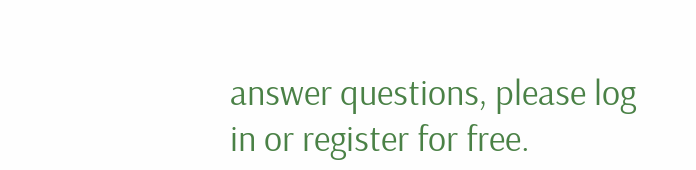answer questions, please log in or register for free.